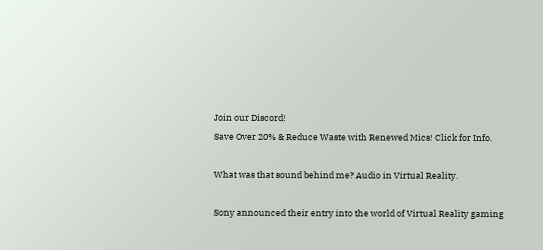Join our Discord!
Save Over 20% & Reduce Waste with Renewed Mics! Click for Info.

What was that sound behind me? Audio in Virtual Reality.

Sony announced their entry into the world of Virtual Reality gaming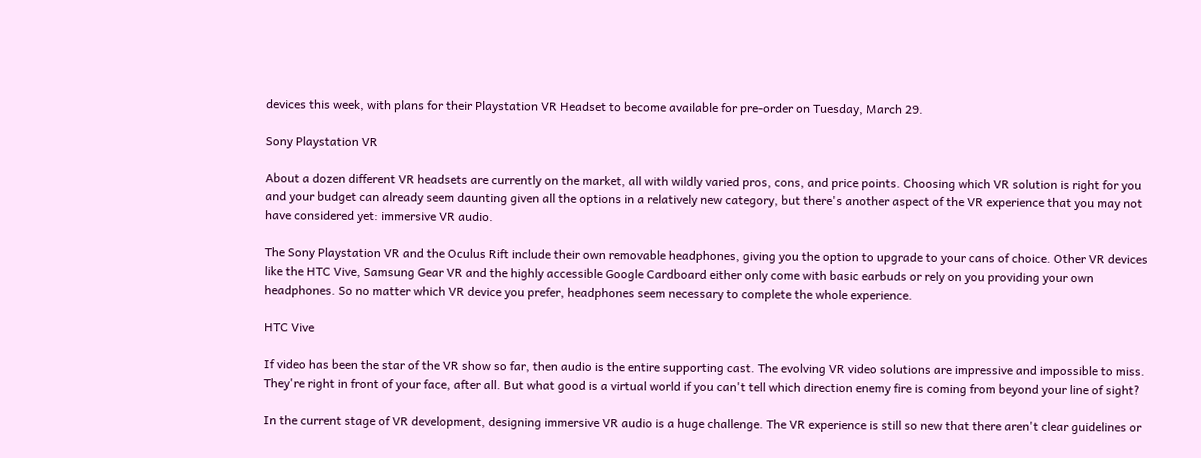devices this week, with plans for their Playstation VR Headset to become available for pre-order on Tuesday, March 29.

Sony Playstation VR

About a dozen different VR headsets are currently on the market, all with wildly varied pros, cons, and price points. Choosing which VR solution is right for you and your budget can already seem daunting given all the options in a relatively new category, but there's another aspect of the VR experience that you may not have considered yet: immersive VR audio.

The Sony Playstation VR and the Oculus Rift include their own removable headphones, giving you the option to upgrade to your cans of choice. Other VR devices like the HTC Vive, Samsung Gear VR and the highly accessible Google Cardboard either only come with basic earbuds or rely on you providing your own headphones. So no matter which VR device you prefer, headphones seem necessary to complete the whole experience.

HTC Vive

If video has been the star of the VR show so far, then audio is the entire supporting cast. The evolving VR video solutions are impressive and impossible to miss. They're right in front of your face, after all. But what good is a virtual world if you can't tell which direction enemy fire is coming from beyond your line of sight?

In the current stage of VR development, designing immersive VR audio is a huge challenge. The VR experience is still so new that there aren't clear guidelines or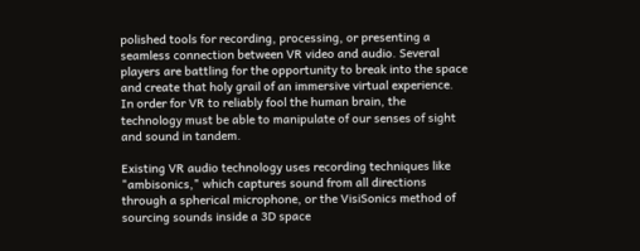polished tools for recording, processing, or presenting a seamless connection between VR video and audio. Several players are battling for the opportunity to break into the space and create that holy grail of an immersive virtual experience. In order for VR to reliably fool the human brain, the technology must be able to manipulate of our senses of sight and sound in tandem.

Existing VR audio technology uses recording techniques like "ambisonics," which captures sound from all directions through a spherical microphone, or the VisiSonics method of sourcing sounds inside a 3D space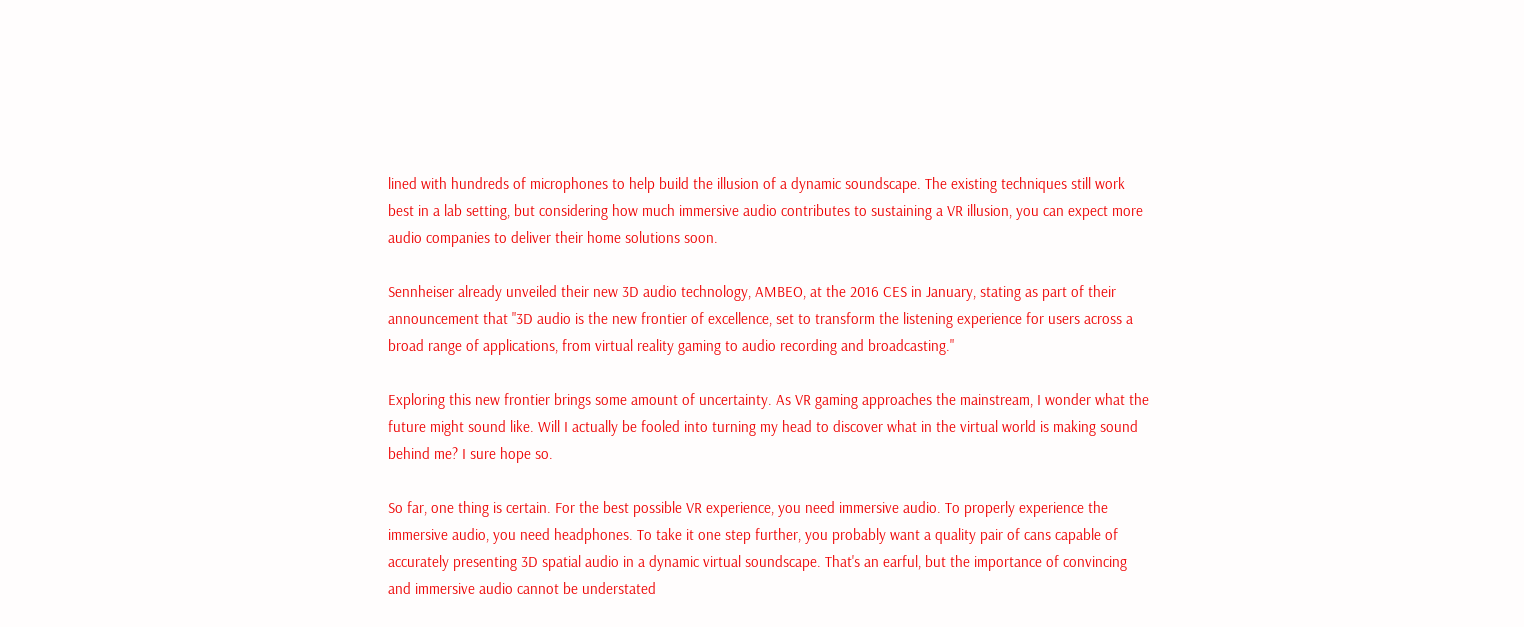lined with hundreds of microphones to help build the illusion of a dynamic soundscape. The existing techniques still work best in a lab setting, but considering how much immersive audio contributes to sustaining a VR illusion, you can expect more audio companies to deliver their home solutions soon.

Sennheiser already unveiled their new 3D audio technology, AMBEO, at the 2016 CES in January, stating as part of their announcement that "3D audio is the new frontier of excellence, set to transform the listening experience for users across a broad range of applications, from virtual reality gaming to audio recording and broadcasting."

Exploring this new frontier brings some amount of uncertainty. As VR gaming approaches the mainstream, I wonder what the future might sound like. Will I actually be fooled into turning my head to discover what in the virtual world is making sound behind me? I sure hope so.

So far, one thing is certain. For the best possible VR experience, you need immersive audio. To properly experience the immersive audio, you need headphones. To take it one step further, you probably want a quality pair of cans capable of accurately presenting 3D spatial audio in a dynamic virtual soundscape. That's an earful, but the importance of convincing and immersive audio cannot be understated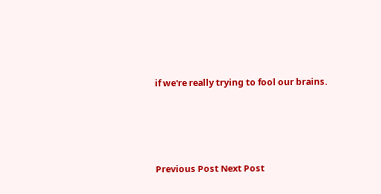if we're really trying to fool our brains.




Previous Post Next Post